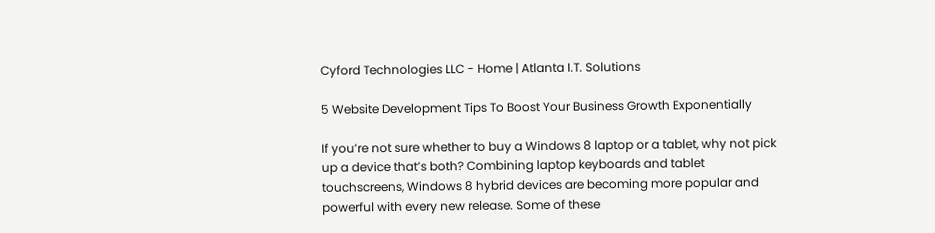Cyford Technologies LLC - Home | Atlanta I.T. Solutions

5 Website Development Tips To Boost Your Business Growth Exponentially

If you’re not sure whether to buy a Windows 8 laptop or a tablet, why not pick up a device that’s both? Combining laptop keyboards and tablet touchscreens, Windows 8 hybrid devices are becoming more popular and powerful with every new release. Some of these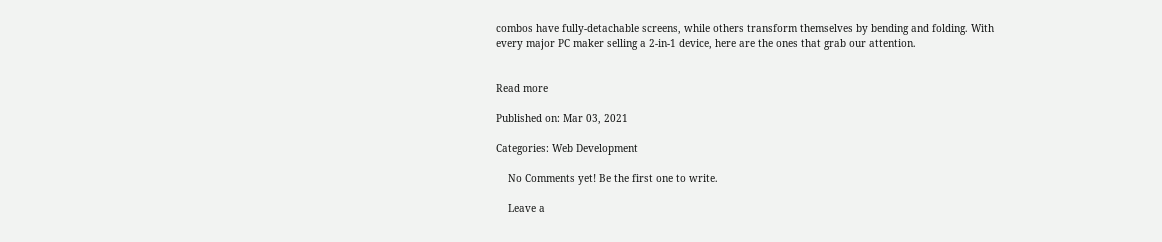combos have fully-detachable screens, while others transform themselves by bending and folding. With every major PC maker selling a 2-in-1 device, here are the ones that grab our attention.


Read more

Published on: Mar 03, 2021

Categories: Web Development

    No Comments yet! Be the first one to write.

    Leave a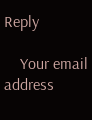Reply

    Your email address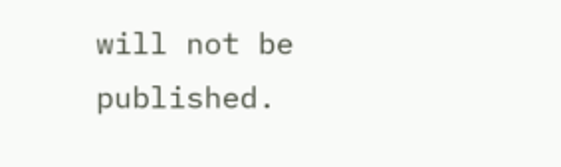will not be published.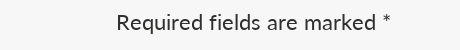Required fields are marked *